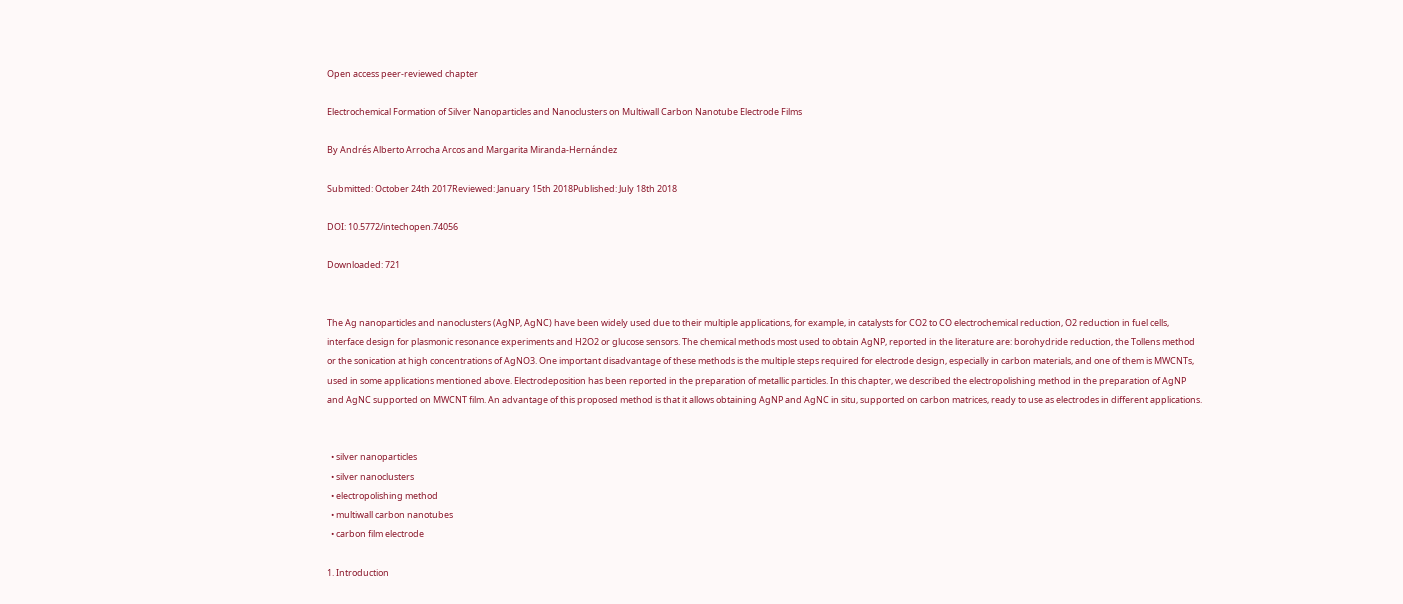Open access peer-reviewed chapter

Electrochemical Formation of Silver Nanoparticles and Nanoclusters on Multiwall Carbon Nanotube Electrode Films

By Andrés Alberto Arrocha Arcos and Margarita Miranda-Hernández

Submitted: October 24th 2017Reviewed: January 15th 2018Published: July 18th 2018

DOI: 10.5772/intechopen.74056

Downloaded: 721


The Ag nanoparticles and nanoclusters (AgNP, AgNC) have been widely used due to their multiple applications, for example, in catalysts for CO2 to CO electrochemical reduction, O2 reduction in fuel cells, interface design for plasmonic resonance experiments and H2O2 or glucose sensors. The chemical methods most used to obtain AgNP, reported in the literature are: borohydride reduction, the Tollens method or the sonication at high concentrations of AgNO3. One important disadvantage of these methods is the multiple steps required for electrode design, especially in carbon materials, and one of them is MWCNTs, used in some applications mentioned above. Electrodeposition has been reported in the preparation of metallic particles. In this chapter, we described the electropolishing method in the preparation of AgNP and AgNC supported on MWCNT film. An advantage of this proposed method is that it allows obtaining AgNP and AgNC in situ, supported on carbon matrices, ready to use as electrodes in different applications.


  • silver nanoparticles
  • silver nanoclusters
  • electropolishing method
  • multiwall carbon nanotubes
  • carbon film electrode

1. Introduction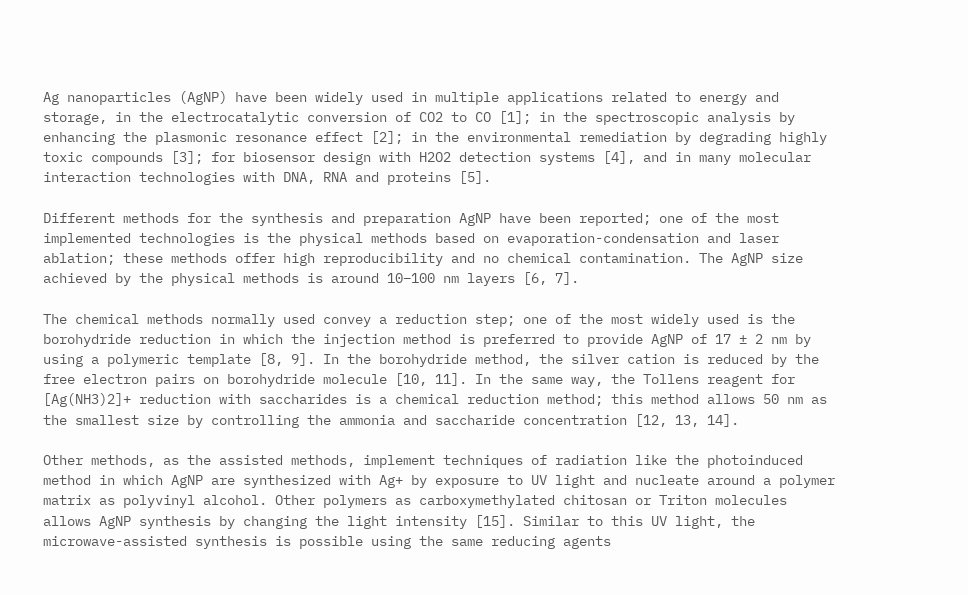Ag nanoparticles (AgNP) have been widely used in multiple applications related to energy and storage, in the electrocatalytic conversion of CO2 to CO [1]; in the spectroscopic analysis by enhancing the plasmonic resonance effect [2]; in the environmental remediation by degrading highly toxic compounds [3]; for biosensor design with H2O2 detection systems [4], and in many molecular interaction technologies with DNA, RNA and proteins [5].

Different methods for the synthesis and preparation AgNP have been reported; one of the most implemented technologies is the physical methods based on evaporation-condensation and laser ablation; these methods offer high reproducibility and no chemical contamination. The AgNP size achieved by the physical methods is around 10–100 nm layers [6, 7].

The chemical methods normally used convey a reduction step; one of the most widely used is the borohydride reduction in which the injection method is preferred to provide AgNP of 17 ± 2 nm by using a polymeric template [8, 9]. In the borohydride method, the silver cation is reduced by the free electron pairs on borohydride molecule [10, 11]. In the same way, the Tollens reagent for [Ag(NH3)2]+ reduction with saccharides is a chemical reduction method; this method allows 50 nm as the smallest size by controlling the ammonia and saccharide concentration [12, 13, 14].

Other methods, as the assisted methods, implement techniques of radiation like the photoinduced method in which AgNP are synthesized with Ag+ by exposure to UV light and nucleate around a polymer matrix as polyvinyl alcohol. Other polymers as carboxymethylated chitosan or Triton molecules allows AgNP synthesis by changing the light intensity [15]. Similar to this UV light, the microwave-assisted synthesis is possible using the same reducing agents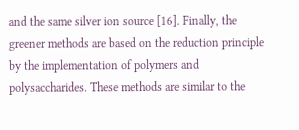and the same silver ion source [16]. Finally, the greener methods are based on the reduction principle by the implementation of polymers and polysaccharides. These methods are similar to the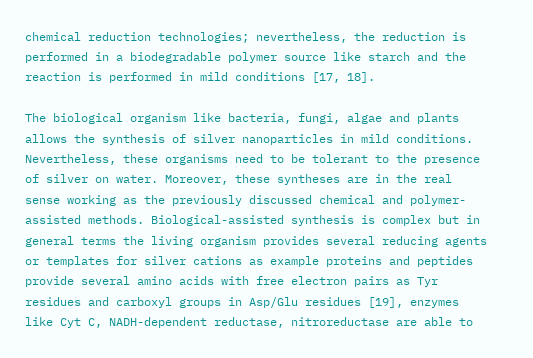chemical reduction technologies; nevertheless, the reduction is performed in a biodegradable polymer source like starch and the reaction is performed in mild conditions [17, 18].

The biological organism like bacteria, fungi, algae and plants allows the synthesis of silver nanoparticles in mild conditions. Nevertheless, these organisms need to be tolerant to the presence of silver on water. Moreover, these syntheses are in the real sense working as the previously discussed chemical and polymer-assisted methods. Biological-assisted synthesis is complex but in general terms the living organism provides several reducing agents or templates for silver cations as example proteins and peptides provide several amino acids with free electron pairs as Tyr residues and carboxyl groups in Asp/Glu residues [19], enzymes like Cyt C, NADH-dependent reductase, nitroreductase are able to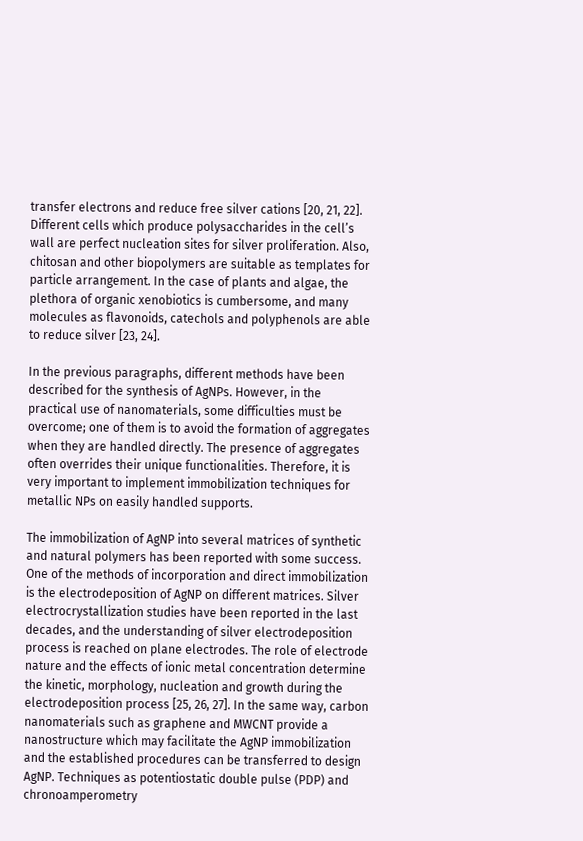transfer electrons and reduce free silver cations [20, 21, 22]. Different cells which produce polysaccharides in the cell’s wall are perfect nucleation sites for silver proliferation. Also, chitosan and other biopolymers are suitable as templates for particle arrangement. In the case of plants and algae, the plethora of organic xenobiotics is cumbersome, and many molecules as flavonoids, catechols and polyphenols are able to reduce silver [23, 24].

In the previous paragraphs, different methods have been described for the synthesis of AgNPs. However, in the practical use of nanomaterials, some difficulties must be overcome; one of them is to avoid the formation of aggregates when they are handled directly. The presence of aggregates often overrides their unique functionalities. Therefore, it is very important to implement immobilization techniques for metallic NPs on easily handled supports.

The immobilization of AgNP into several matrices of synthetic and natural polymers has been reported with some success. One of the methods of incorporation and direct immobilization is the electrodeposition of AgNP on different matrices. Silver electrocrystallization studies have been reported in the last decades, and the understanding of silver electrodeposition process is reached on plane electrodes. The role of electrode nature and the effects of ionic metal concentration determine the kinetic, morphology, nucleation and growth during the electrodeposition process [25, 26, 27]. In the same way, carbon nanomaterials such as graphene and MWCNT provide a nanostructure which may facilitate the AgNP immobilization and the established procedures can be transferred to design AgNP. Techniques as potentiostatic double pulse (PDP) and chronoamperometry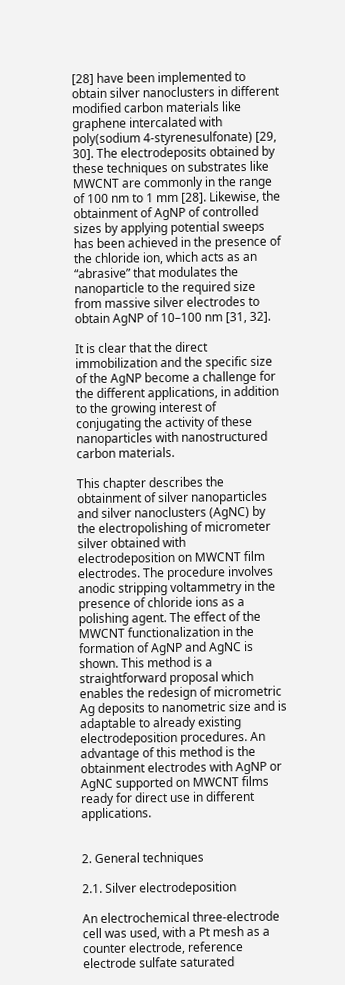[28] have been implemented to obtain silver nanoclusters in different modified carbon materials like graphene intercalated with poly(sodium 4-styrenesulfonate) [29, 30]. The electrodeposits obtained by these techniques on substrates like MWCNT are commonly in the range of 100 nm to 1 mm [28]. Likewise, the obtainment of AgNP of controlled sizes by applying potential sweeps has been achieved in the presence of the chloride ion, which acts as an “abrasive” that modulates the nanoparticle to the required size from massive silver electrodes to obtain AgNP of 10–100 nm [31, 32].

It is clear that the direct immobilization and the specific size of the AgNP become a challenge for the different applications, in addition to the growing interest of conjugating the activity of these nanoparticles with nanostructured carbon materials.

This chapter describes the obtainment of silver nanoparticles and silver nanoclusters (AgNC) by the electropolishing of micrometer silver obtained with electrodeposition on MWCNT film electrodes. The procedure involves anodic stripping voltammetry in the presence of chloride ions as a polishing agent. The effect of the MWCNT functionalization in the formation of AgNP and AgNC is shown. This method is a straightforward proposal which enables the redesign of micrometric Ag deposits to nanometric size and is adaptable to already existing electrodeposition procedures. An advantage of this method is the obtainment electrodes with AgNP or AgNC supported on MWCNT films ready for direct use in different applications.


2. General techniques

2.1. Silver electrodeposition

An electrochemical three-electrode cell was used, with a Pt mesh as a counter electrode, reference electrode sulfate saturated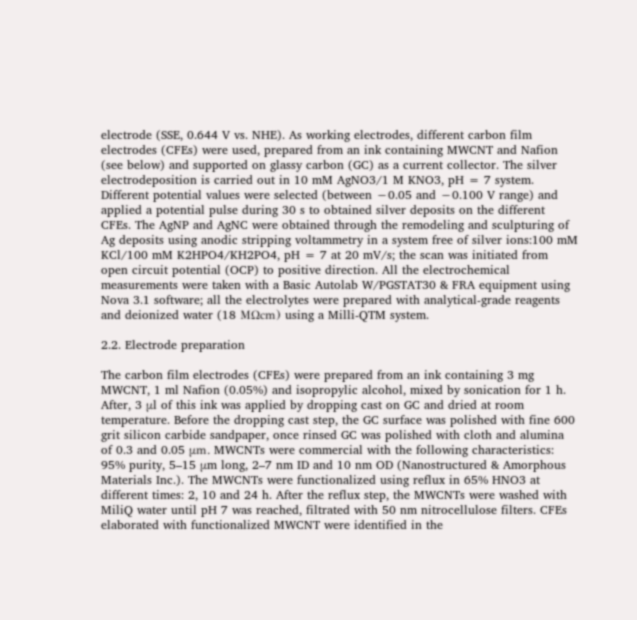electrode (SSE, 0.644 V vs. NHE). As working electrodes, different carbon film electrodes (CFEs) were used, prepared from an ink containing MWCNT and Nafion (see below) and supported on glassy carbon (GC) as a current collector. The silver electrodeposition is carried out in 10 mM AgNO3/1 M KNO3, pH = 7 system. Different potential values were selected (between −0.05 and −0.100 V range) and applied a potential pulse during 30 s to obtained silver deposits on the different CFEs. The AgNP and AgNC were obtained through the remodeling and sculpturing of Ag deposits using anodic stripping voltammetry in a system free of silver ions:100 mM KCl/100 mM K2HPO4/KH2PO4, pH = 7 at 20 mV/s; the scan was initiated from open circuit potential (OCP) to positive direction. All the electrochemical measurements were taken with a Basic Autolab W/PGSTAT30 & FRA equipment using Nova 3.1 software; all the electrolytes were prepared with analytical-grade reagents and deionized water (18 MΩcm) using a Milli-QTM system.

2.2. Electrode preparation

The carbon film electrodes (CFEs) were prepared from an ink containing 3 mg MWCNT, 1 ml Nafion (0.05%) and isopropylic alcohol, mixed by sonication for 1 h. After, 3 μl of this ink was applied by dropping cast on GC and dried at room temperature. Before the dropping cast step, the GC surface was polished with fine 600 grit silicon carbide sandpaper, once rinsed GC was polished with cloth and alumina of 0.3 and 0.05 μm. MWCNTs were commercial with the following characteristics: 95% purity, 5–15 μm long, 2–7 nm ID and 10 nm OD (Nanostructured & Amorphous Materials Inc.). The MWCNTs were functionalized using reflux in 65% HNO3 at different times: 2, 10 and 24 h. After the reflux step, the MWCNTs were washed with MiliQ water until pH 7 was reached, filtrated with 50 nm nitrocellulose filters. CFEs elaborated with functionalized MWCNT were identified in the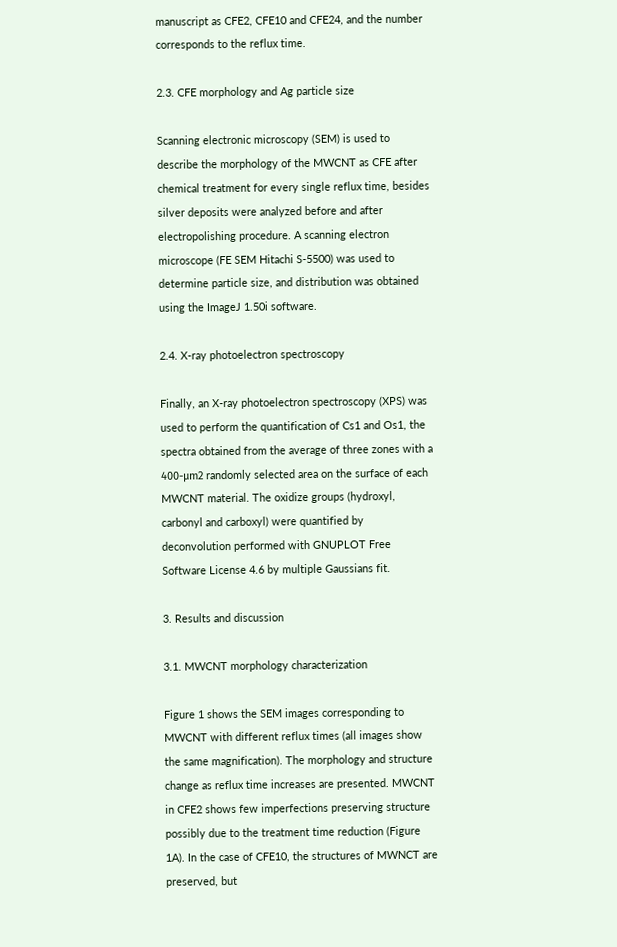manuscript as CFE2, CFE10 and CFE24, and the number corresponds to the reflux time.

2.3. CFE morphology and Ag particle size

Scanning electronic microscopy (SEM) is used to describe the morphology of the MWCNT as CFE after chemical treatment for every single reflux time, besides silver deposits were analyzed before and after electropolishing procedure. A scanning electron microscope (FE SEM Hitachi S-5500) was used to determine particle size, and distribution was obtained using the ImageJ 1.50i software.

2.4. X-ray photoelectron spectroscopy

Finally, an X-ray photoelectron spectroscopy (XPS) was used to perform the quantification of Cs1 and Os1, the spectra obtained from the average of three zones with a 400-μm2 randomly selected area on the surface of each MWCNT material. The oxidize groups (hydroxyl, carbonyl and carboxyl) were quantified by deconvolution performed with GNUPLOT Free Software License 4.6 by multiple Gaussians fit.

3. Results and discussion

3.1. MWCNT morphology characterization

Figure 1 shows the SEM images corresponding to MWCNT with different reflux times (all images show the same magnification). The morphology and structure change as reflux time increases are presented. MWCNT in CFE2 shows few imperfections preserving structure possibly due to the treatment time reduction (Figure 1A). In the case of CFE10, the structures of MWNCT are preserved, but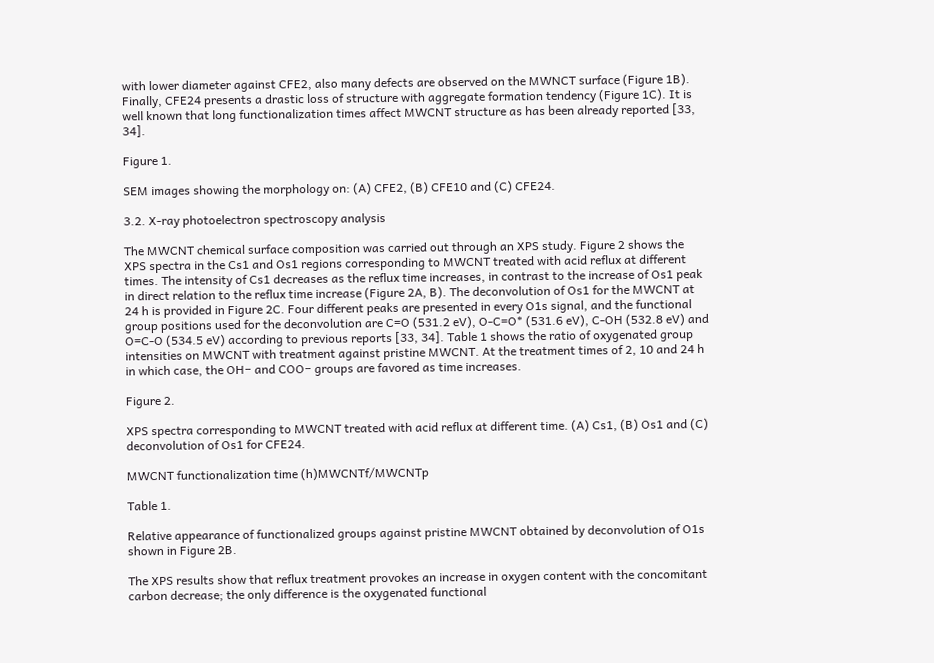with lower diameter against CFE2, also many defects are observed on the MWNCT surface (Figure 1B). Finally, CFE24 presents a drastic loss of structure with aggregate formation tendency (Figure 1C). It is well known that long functionalization times affect MWCNT structure as has been already reported [33, 34].

Figure 1.

SEM images showing the morphology on: (A) CFE2, (B) CFE10 and (C) CFE24.

3.2. X-ray photoelectron spectroscopy analysis

The MWCNT chemical surface composition was carried out through an XPS study. Figure 2 shows the XPS spectra in the Cs1 and Os1 regions corresponding to MWCNT treated with acid reflux at different times. The intensity of Cs1 decreases as the reflux time increases, in contrast to the increase of Os1 peak in direct relation to the reflux time increase (Figure 2A, B). The deconvolution of Os1 for the MWCNT at 24 h is provided in Figure 2C. Four different peaks are presented in every O1s signal, and the functional group positions used for the deconvolution are C=O (531.2 eV), O-C=O* (531.6 eV), C-OH (532.8 eV) and O=C-O (534.5 eV) according to previous reports [33, 34]. Table 1 shows the ratio of oxygenated group intensities on MWCNT with treatment against pristine MWCNT. At the treatment times of 2, 10 and 24 h in which case, the OH− and COO− groups are favored as time increases.

Figure 2.

XPS spectra corresponding to MWCNT treated with acid reflux at different time. (A) Cs1, (B) Os1 and (C) deconvolution of Os1 for CFE24.

MWCNT functionalization time (h)MWCNTf/MWCNTp

Table 1.

Relative appearance of functionalized groups against pristine MWCNT obtained by deconvolution of O1s shown in Figure 2B.

The XPS results show that reflux treatment provokes an increase in oxygen content with the concomitant carbon decrease; the only difference is the oxygenated functional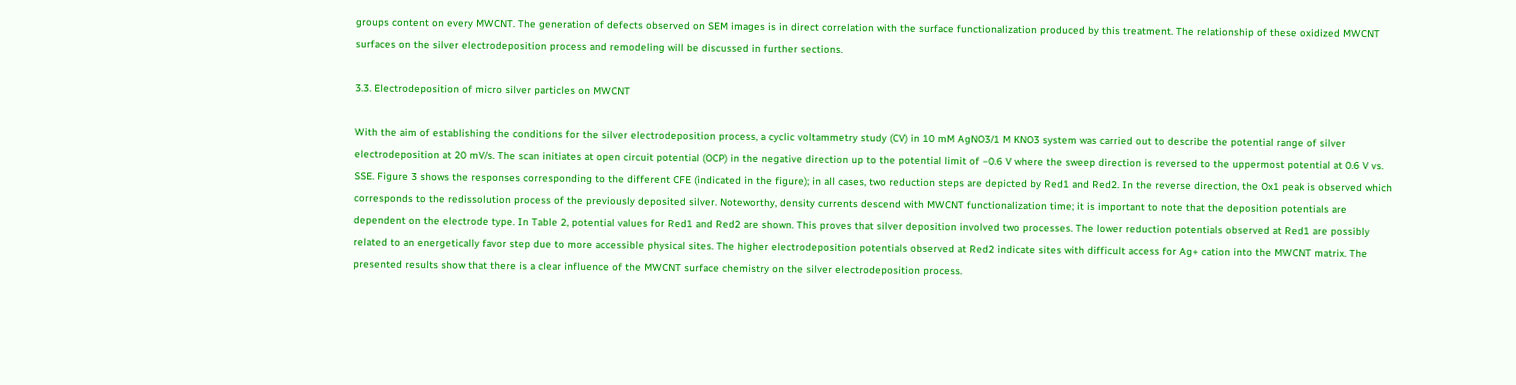groups content on every MWCNT. The generation of defects observed on SEM images is in direct correlation with the surface functionalization produced by this treatment. The relationship of these oxidized MWCNT surfaces on the silver electrodeposition process and remodeling will be discussed in further sections.

3.3. Electrodeposition of micro silver particles on MWCNT

With the aim of establishing the conditions for the silver electrodeposition process, a cyclic voltammetry study (CV) in 10 mM AgNO3/1 M KNO3 system was carried out to describe the potential range of silver electrodeposition at 20 mV/s. The scan initiates at open circuit potential (OCP) in the negative direction up to the potential limit of −0.6 V where the sweep direction is reversed to the uppermost potential at 0.6 V vs. SSE. Figure 3 shows the responses corresponding to the different CFE (indicated in the figure); in all cases, two reduction steps are depicted by Red1 and Red2. In the reverse direction, the Ox1 peak is observed which corresponds to the redissolution process of the previously deposited silver. Noteworthy, density currents descend with MWCNT functionalization time; it is important to note that the deposition potentials are dependent on the electrode type. In Table 2, potential values for Red1 and Red2 are shown. This proves that silver deposition involved two processes. The lower reduction potentials observed at Red1 are possibly related to an energetically favor step due to more accessible physical sites. The higher electrodeposition potentials observed at Red2 indicate sites with difficult access for Ag+ cation into the MWCNT matrix. The presented results show that there is a clear influence of the MWCNT surface chemistry on the silver electrodeposition process.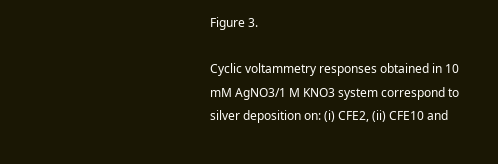Figure 3.

Cyclic voltammetry responses obtained in 10 mM AgNO3/1 M KNO3 system correspond to silver deposition on: (i) CFE2, (ii) CFE10 and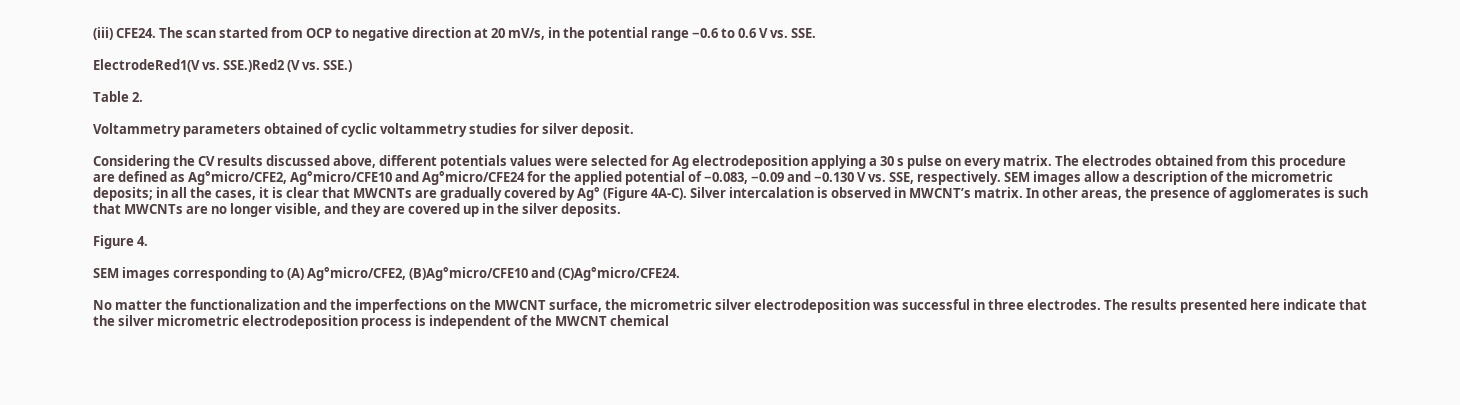(iii) CFE24. The scan started from OCP to negative direction at 20 mV/s, in the potential range −0.6 to 0.6 V vs. SSE.

ElectrodeRed1(V vs. SSE.)Red2 (V vs. SSE.)

Table 2.

Voltammetry parameters obtained of cyclic voltammetry studies for silver deposit.

Considering the CV results discussed above, different potentials values were selected for Ag electrodeposition applying a 30 s pulse on every matrix. The electrodes obtained from this procedure are defined as Ag°micro/CFE2, Ag°micro/CFE10 and Ag°micro/CFE24 for the applied potential of −0.083, −0.09 and −0.130 V vs. SSE, respectively. SEM images allow a description of the micrometric deposits; in all the cases, it is clear that MWCNTs are gradually covered by Ag° (Figure 4A-C). Silver intercalation is observed in MWCNT’s matrix. In other areas, the presence of agglomerates is such that MWCNTs are no longer visible, and they are covered up in the silver deposits.

Figure 4.

SEM images corresponding to (A) Ag°micro/CFE2, (B)Ag°micro/CFE10 and (C)Ag°micro/CFE24.

No matter the functionalization and the imperfections on the MWCNT surface, the micrometric silver electrodeposition was successful in three electrodes. The results presented here indicate that the silver micrometric electrodeposition process is independent of the MWCNT chemical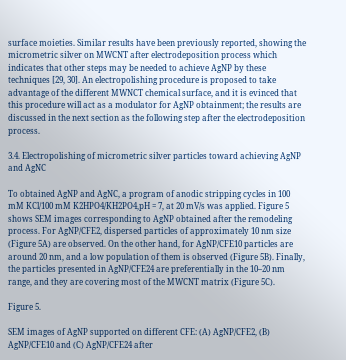surface moieties. Similar results have been previously reported, showing the micrometric silver on MWCNT after electrodeposition process which indicates that other steps may be needed to achieve AgNP by these techniques [29, 30]. An electropolishing procedure is proposed to take advantage of the different MWNCT chemical surface, and it is evinced that this procedure will act as a modulator for AgNP obtainment; the results are discussed in the next section as the following step after the electrodeposition process.

3.4. Electropolishing of micrometric silver particles toward achieving AgNP and AgNC

To obtained AgNP and AgNC, a program of anodic stripping cycles in 100 mM KCl/100 mM K2HPO4/KH2PO4,pH = 7, at 20 mV/s was applied. Figure 5 shows SEM images corresponding to AgNP obtained after the remodeling process. For AgNP/CFE2, dispersed particles of approximately 10 nm size (Figure 5A) are observed. On the other hand, for AgNP/CFE10 particles are around 20 nm, and a low population of them is observed (Figure 5B). Finally, the particles presented in AgNP/CFE24 are preferentially in the 10–20 nm range, and they are covering most of the MWCNT matrix (Figure 5C).

Figure 5.

SEM images of AgNP supported on different CFE: (A) AgNP/CFE2, (B) AgNP/CFE10 and (C) AgNP/CFE24 after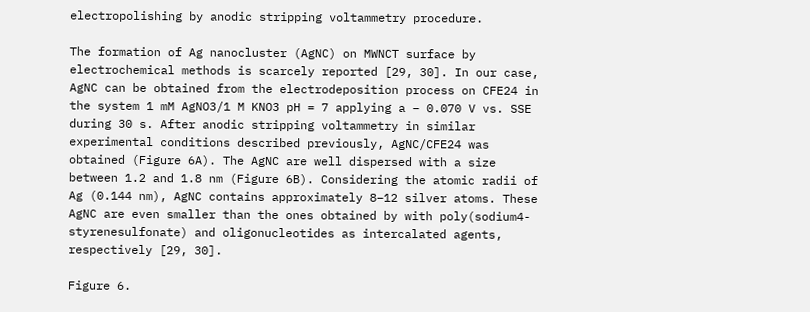electropolishing by anodic stripping voltammetry procedure.

The formation of Ag nanocluster (AgNC) on MWNCT surface by electrochemical methods is scarcely reported [29, 30]. In our case, AgNC can be obtained from the electrodeposition process on CFE24 in the system 1 mM AgNO3/1 M KNO3 pH = 7 applying a − 0.070 V vs. SSE during 30 s. After anodic stripping voltammetry in similar experimental conditions described previously, AgNC/CFE24 was obtained (Figure 6A). The AgNC are well dispersed with a size between 1.2 and 1.8 nm (Figure 6B). Considering the atomic radii of Ag (0.144 nm), AgNC contains approximately 8–12 silver atoms. These AgNC are even smaller than the ones obtained by with poly(sodium4-styrenesulfonate) and oligonucleotides as intercalated agents, respectively [29, 30].

Figure 6.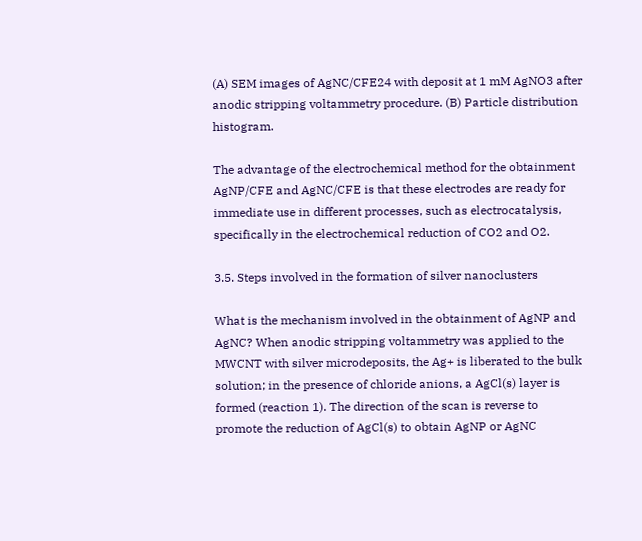(A) SEM images of AgNC/CFE24 with deposit at 1 mM AgNO3 after anodic stripping voltammetry procedure. (B) Particle distribution histogram.

The advantage of the electrochemical method for the obtainment AgNP/CFE and AgNC/CFE is that these electrodes are ready for immediate use in different processes, such as electrocatalysis, specifically in the electrochemical reduction of CO2 and O2.

3.5. Steps involved in the formation of silver nanoclusters

What is the mechanism involved in the obtainment of AgNP and AgNC? When anodic stripping voltammetry was applied to the MWCNT with silver microdeposits, the Ag+ is liberated to the bulk solution; in the presence of chloride anions, a AgCl(s) layer is formed (reaction 1). The direction of the scan is reverse to promote the reduction of AgCl(s) to obtain AgNP or AgNC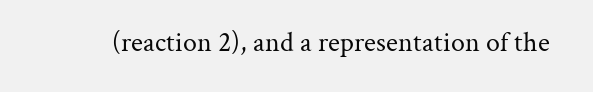(reaction 2), and a representation of the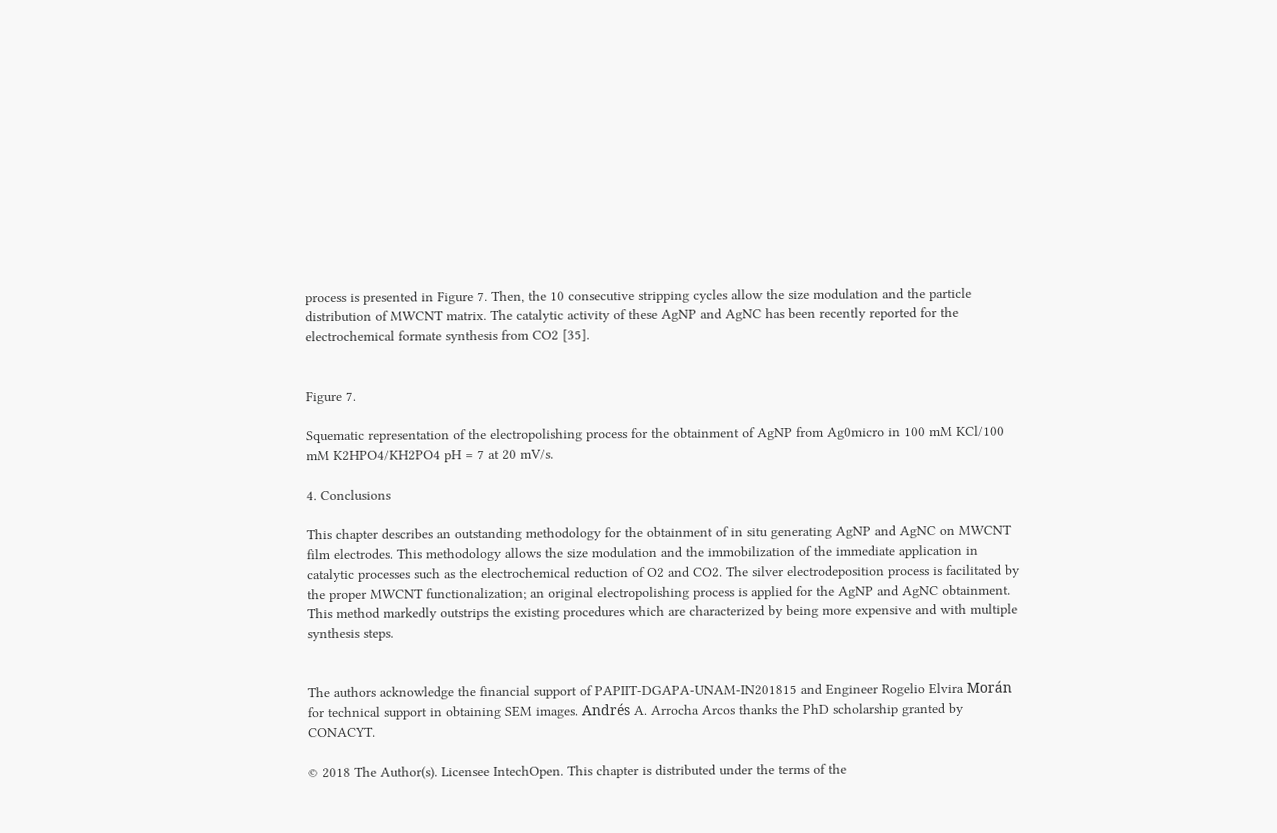process is presented in Figure 7. Then, the 10 consecutive stripping cycles allow the size modulation and the particle distribution of MWCNT matrix. The catalytic activity of these AgNP and AgNC has been recently reported for the electrochemical formate synthesis from CO2 [35].


Figure 7.

Squematic representation of the electropolishing process for the obtainment of AgNP from Ag0micro in 100 mM KCl/100 mM K2HPO4/KH2PO4 pH = 7 at 20 mV/s.

4. Conclusions

This chapter describes an outstanding methodology for the obtainment of in situ generating AgNP and AgNC on MWCNT film electrodes. This methodology allows the size modulation and the immobilization of the immediate application in catalytic processes such as the electrochemical reduction of O2 and CO2. The silver electrodeposition process is facilitated by the proper MWCNT functionalization; an original electropolishing process is applied for the AgNP and AgNC obtainment. This method markedly outstrips the existing procedures which are characterized by being more expensive and with multiple synthesis steps.


The authors acknowledge the financial support of PAPIIT-DGAPA-UNAM-IN201815 and Engineer Rogelio Elvira Morán for technical support in obtaining SEM images. Andrés A. Arrocha Arcos thanks the PhD scholarship granted by CONACYT.

© 2018 The Author(s). Licensee IntechOpen. This chapter is distributed under the terms of the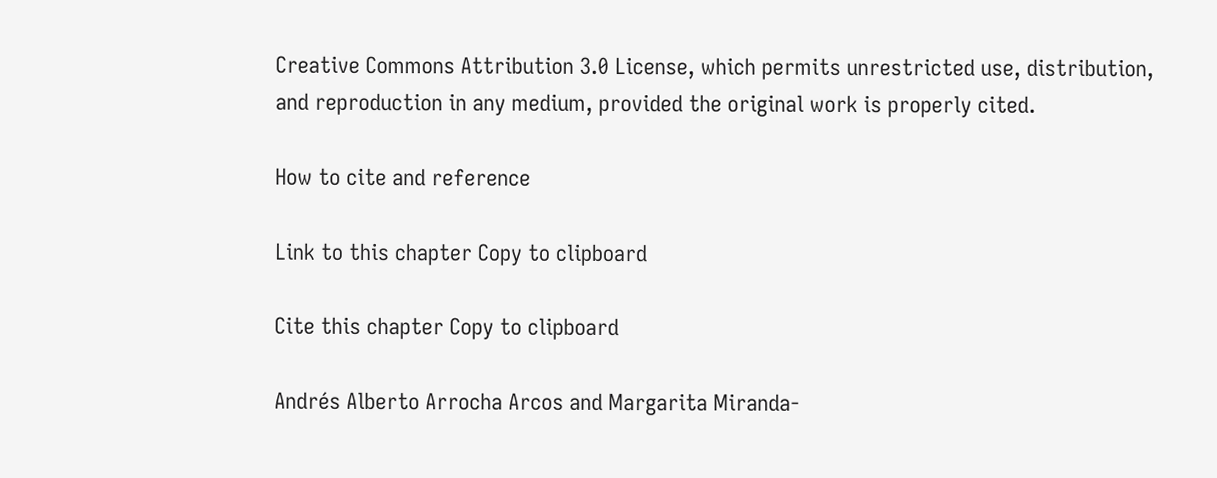Creative Commons Attribution 3.0 License, which permits unrestricted use, distribution, and reproduction in any medium, provided the original work is properly cited.

How to cite and reference

Link to this chapter Copy to clipboard

Cite this chapter Copy to clipboard

Andrés Alberto Arrocha Arcos and Margarita Miranda-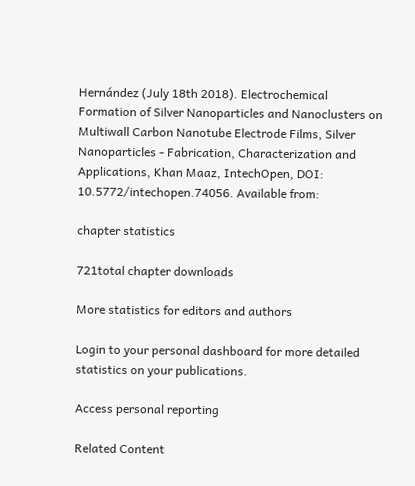Hernández (July 18th 2018). Electrochemical Formation of Silver Nanoparticles and Nanoclusters on Multiwall Carbon Nanotube Electrode Films, Silver Nanoparticles - Fabrication, Characterization and Applications, Khan Maaz, IntechOpen, DOI: 10.5772/intechopen.74056. Available from:

chapter statistics

721total chapter downloads

More statistics for editors and authors

Login to your personal dashboard for more detailed statistics on your publications.

Access personal reporting

Related Content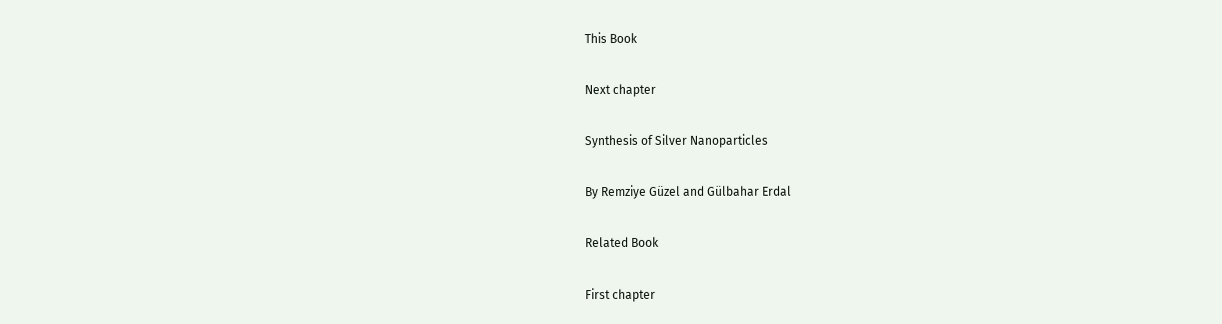This Book

Next chapter

Synthesis of Silver Nanoparticles

By Remziye Güzel and Gülbahar Erdal

Related Book

First chapter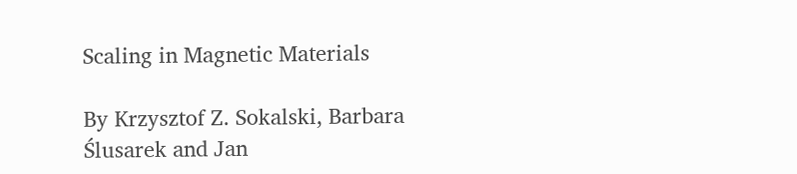Scaling in Magnetic Materials

By Krzysztof Z. Sokalski, Barbara Ślusarek and Jan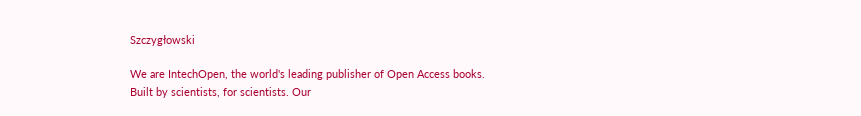Szczygłowski

We are IntechOpen, the world's leading publisher of Open Access books. Built by scientists, for scientists. Our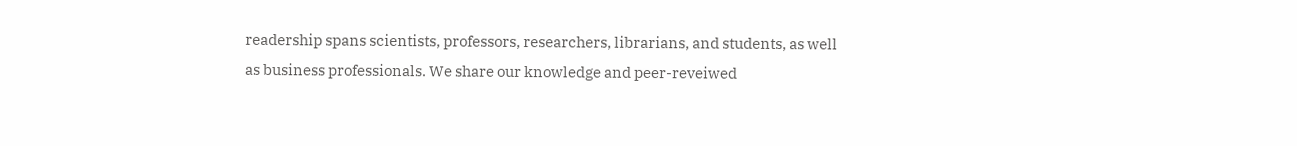readership spans scientists, professors, researchers, librarians, and students, as well as business professionals. We share our knowledge and peer-reveiwed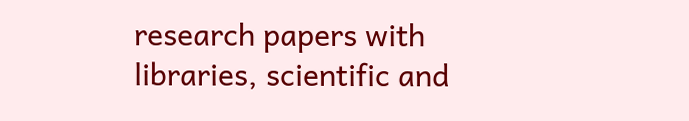research papers with libraries, scientific and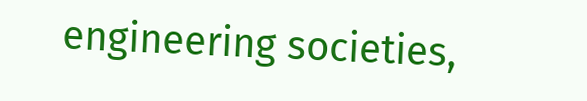engineering societies,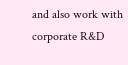and also work with corporate R&D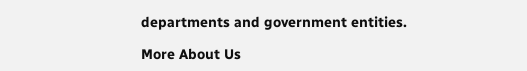departments and government entities.

More About Us